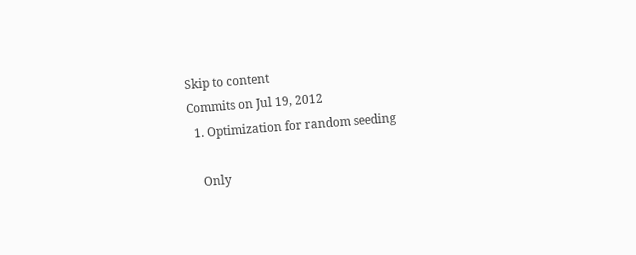Skip to content
Commits on Jul 19, 2012
  1. Optimization for random seeding

    Only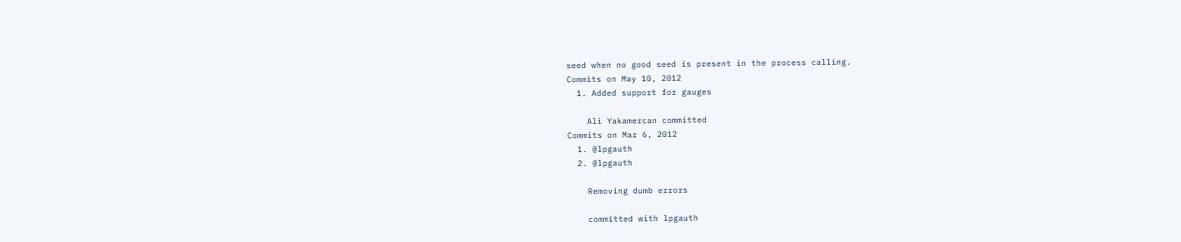seed when no good seed is present in the process calling.
Commits on May 10, 2012
  1. Added support for gauges

    Ali Yakamercan committed
Commits on Mar 6, 2012
  1. @lpgauth
  2. @lpgauth

    Removing dumb errors

    committed with lpgauth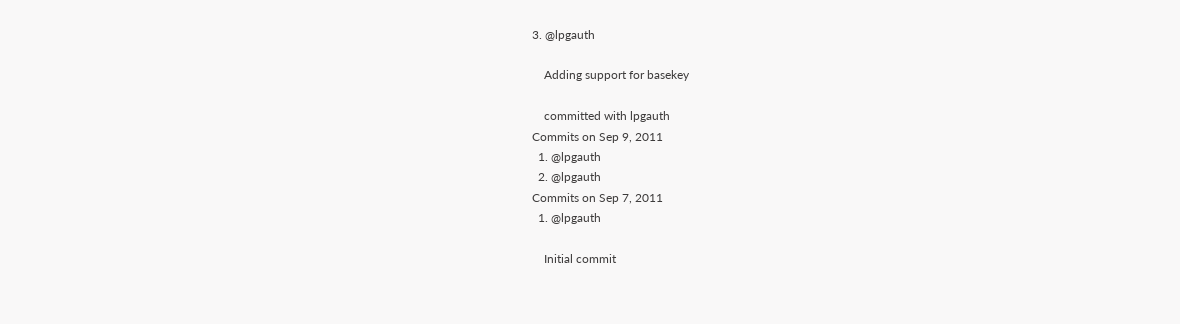3. @lpgauth

    Adding support for basekey

    committed with lpgauth
Commits on Sep 9, 2011
  1. @lpgauth
  2. @lpgauth
Commits on Sep 7, 2011
  1. @lpgauth

    Initial commit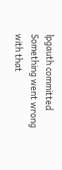lpgauth committed
Something went wrong with that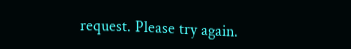request. Please try again.